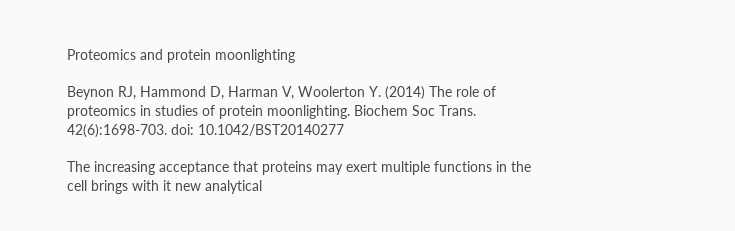Proteomics and protein moonlighting

Beynon RJ, Hammond D, Harman V, Woolerton Y. (2014) The role of proteomics in studies of protein moonlighting. Biochem Soc Trans. 42(6):1698-703. doi: 10.1042/BST20140277

The increasing acceptance that proteins may exert multiple functions in the cell brings with it new analytical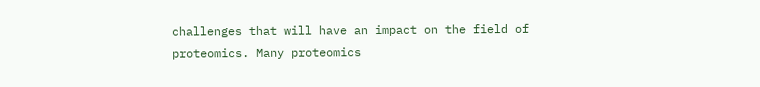challenges that will have an impact on the field of proteomics. Many proteomics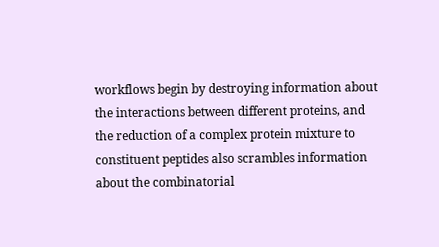workflows begin by destroying information about the interactions between different proteins, and the reduction of a complex protein mixture to constituent peptides also scrambles information about the combinatorial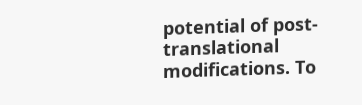potential of post-translational modifications. To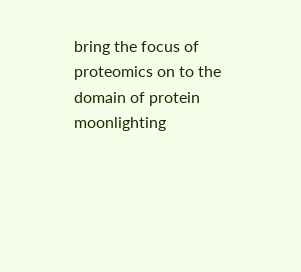bring the focus of proteomics on to the domain of protein moonlighting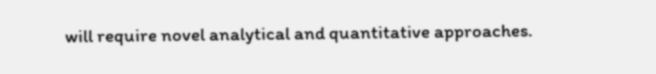will require novel analytical and quantitative approaches.